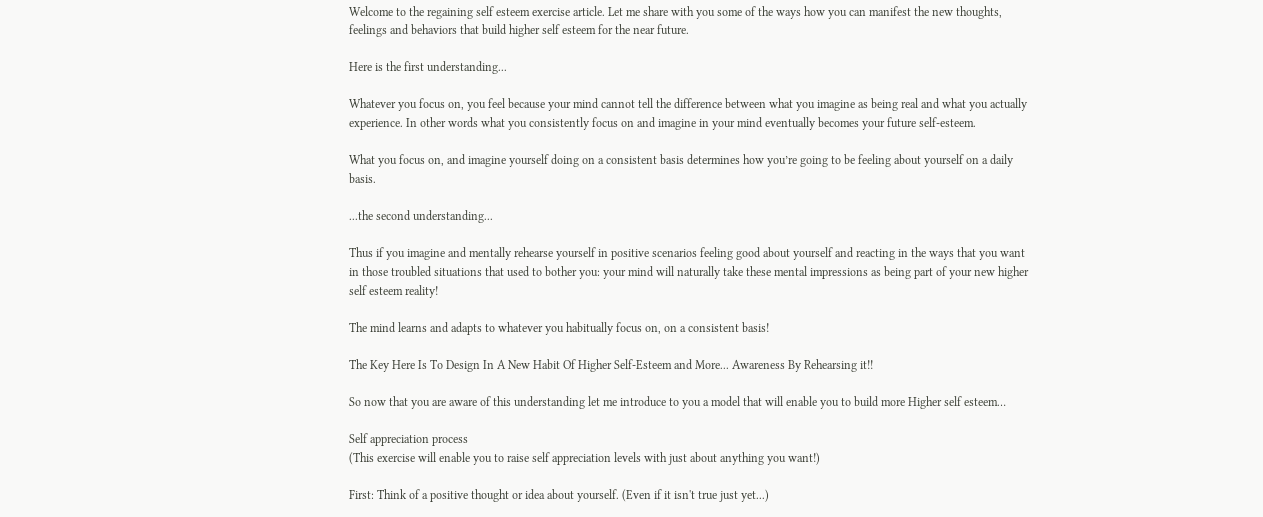Welcome to the regaining self esteem exercise article. Let me share with you some of the ways how you can manifest the new thoughts, feelings and behaviors that build higher self esteem for the near future.

Here is the first understanding...

Whatever you focus on, you feel because your mind cannot tell the difference between what you imagine as being real and what you actually experience. In other words what you consistently focus on and imagine in your mind eventually becomes your future self-esteem.

What you focus on, and imagine yourself doing on a consistent basis determines how you’re going to be feeling about yourself on a daily basis.

...the second understanding...

Thus if you imagine and mentally rehearse yourself in positive scenarios feeling good about yourself and reacting in the ways that you want in those troubled situations that used to bother you: your mind will naturally take these mental impressions as being part of your new higher self esteem reality!

The mind learns and adapts to whatever you habitually focus on, on a consistent basis!

The Key Here Is To Design In A New Habit Of Higher Self-Esteem and More... Awareness By Rehearsing it!!

So now that you are aware of this understanding let me introduce to you a model that will enable you to build more Higher self esteem…

Self appreciation process
(This exercise will enable you to raise self appreciation levels with just about anything you want!)

First: Think of a positive thought or idea about yourself. (Even if it isn't true just yet...)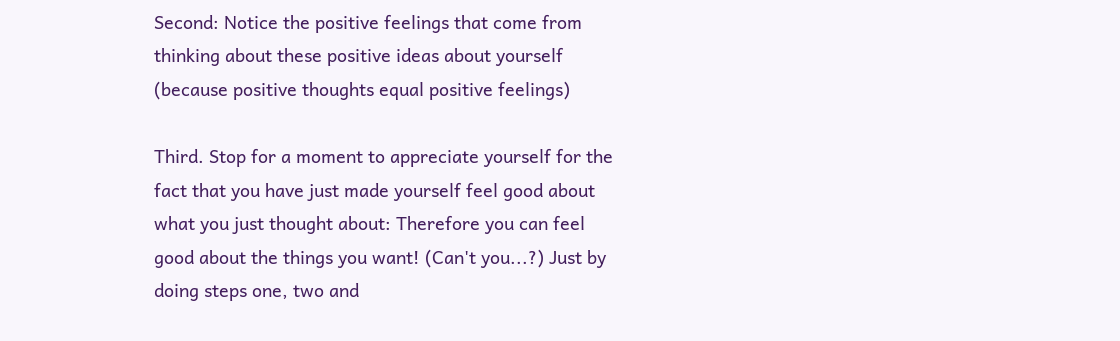Second: Notice the positive feelings that come from thinking about these positive ideas about yourself (because positive thoughts equal positive feelings)

Third. Stop for a moment to appreciate yourself for the fact that you have just made yourself feel good about what you just thought about: Therefore you can feel good about the things you want! (Can't you...?) Just by doing steps one, two and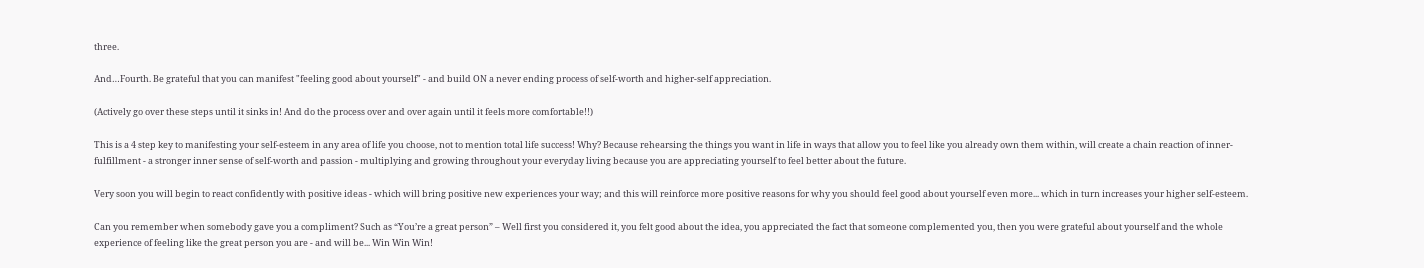three.

And…Fourth. Be grateful that you can manifest "feeling good about yourself" - and build ON a never ending process of self-worth and higher-self appreciation.

(Actively go over these steps until it sinks in! And do the process over and over again until it feels more comfortable!!)

This is a 4 step key to manifesting your self-esteem in any area of life you choose, not to mention total life success! Why? Because rehearsing the things you want in life in ways that allow you to feel like you already own them within, will create a chain reaction of inner-fulfillment - a stronger inner sense of self-worth and passion - multiplying and growing throughout your everyday living because you are appreciating yourself to feel better about the future.

Very soon you will begin to react confidently with positive ideas - which will bring positive new experiences your way; and this will reinforce more positive reasons for why you should feel good about yourself even more... which in turn increases your higher self-esteem.

Can you remember when somebody gave you a compliment? Such as “You’re a great person” – Well first you considered it, you felt good about the idea, you appreciated the fact that someone complemented you, then you were grateful about yourself and the whole experience of feeling like the great person you are - and will be... Win Win Win!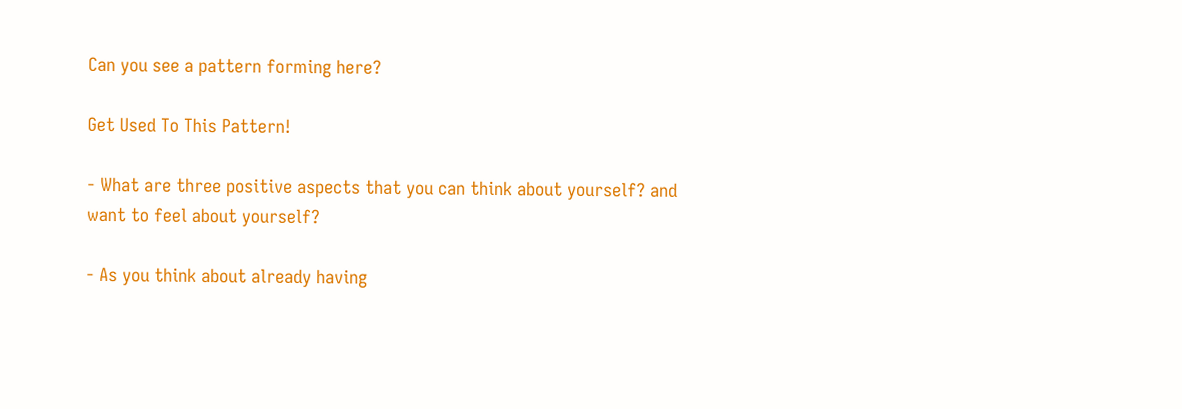Can you see a pattern forming here?

Get Used To This Pattern!

- What are three positive aspects that you can think about yourself? and want to feel about yourself?

- As you think about already having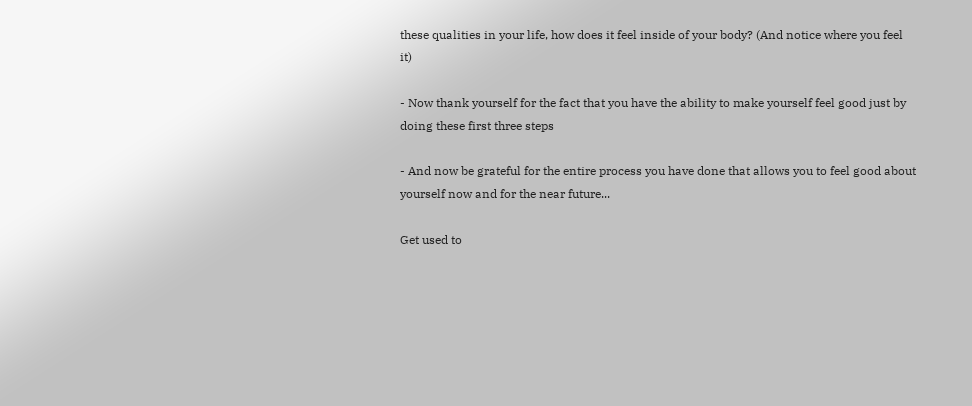these qualities in your life, how does it feel inside of your body? (And notice where you feel it)

- Now thank yourself for the fact that you have the ability to make yourself feel good just by doing these first three steps

- And now be grateful for the entire process you have done that allows you to feel good about yourself now and for the near future...

Get used to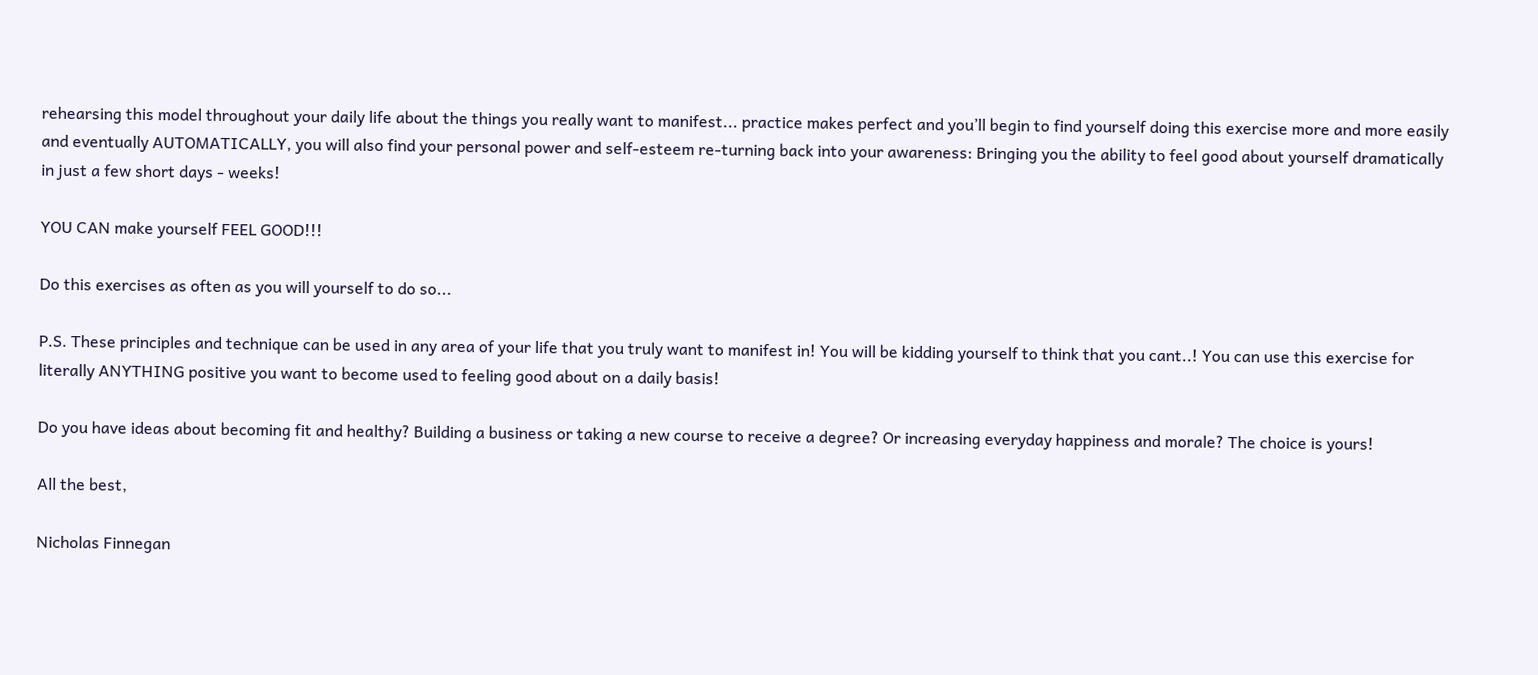rehearsing this model throughout your daily life about the things you really want to manifest... practice makes perfect and you’ll begin to find yourself doing this exercise more and more easily and eventually AUTOMATICALLY, you will also find your personal power and self-esteem re-turning back into your awareness: Bringing you the ability to feel good about yourself dramatically in just a few short days - weeks!

YOU CAN make yourself FEEL GOOD!!!

Do this exercises as often as you will yourself to do so...

P.S. These principles and technique can be used in any area of your life that you truly want to manifest in! You will be kidding yourself to think that you cant..! You can use this exercise for literally ANYTHING positive you want to become used to feeling good about on a daily basis!

Do you have ideas about becoming fit and healthy? Building a business or taking a new course to receive a degree? Or increasing everyday happiness and morale? The choice is yours!

All the best,

Nicholas Finnegan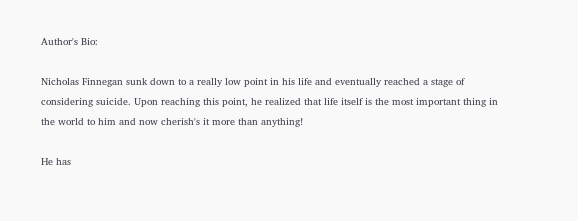Author's Bio:

Nicholas Finnegan sunk down to a really low point in his life and eventually reached a stage of considering suicide. Upon reaching this point, he realized that life itself is the most important thing in the world to him and now cherish's it more than anything!

He has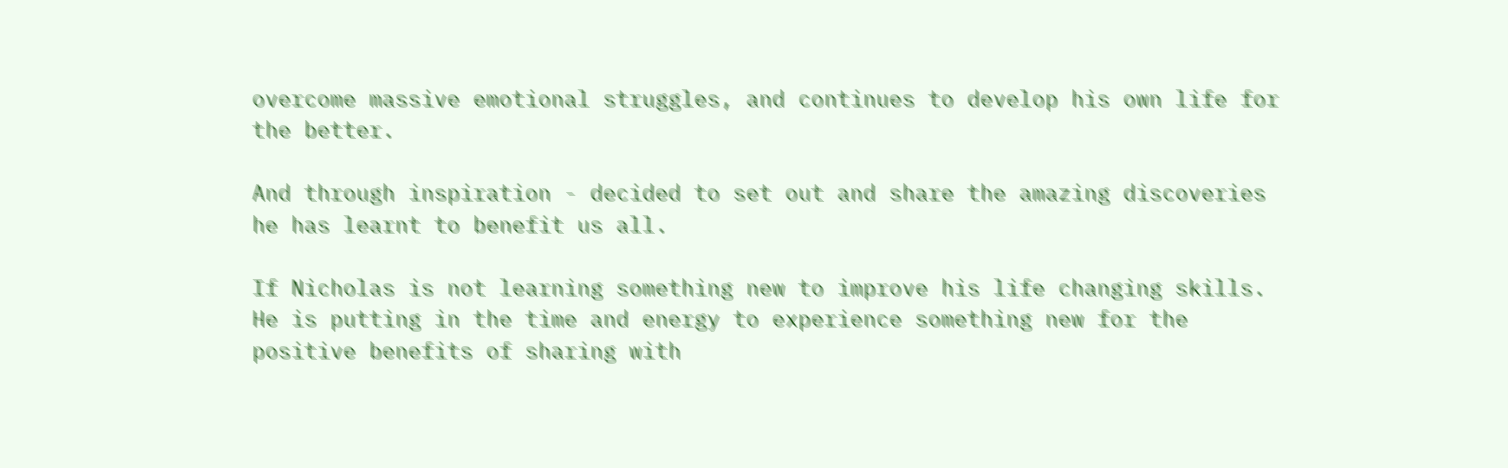overcome massive emotional struggles, and continues to develop his own life for the better.

And through inspiration - decided to set out and share the amazing discoveries he has learnt to benefit us all.

If Nicholas is not learning something new to improve his life changing skills. He is putting in the time and energy to experience something new for the positive benefits of sharing with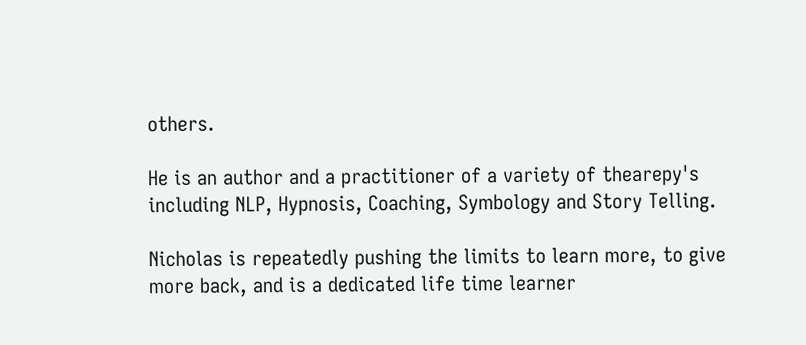others.

He is an author and a practitioner of a variety of thearepy's including NLP, Hypnosis, Coaching, Symbology and Story Telling.

Nicholas is repeatedly pushing the limits to learn more, to give more back, and is a dedicated life time learner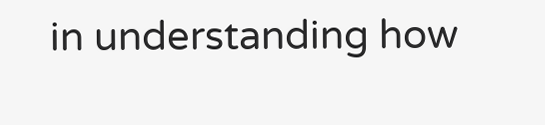in understanding how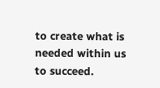to create what is needed within us to succeed.